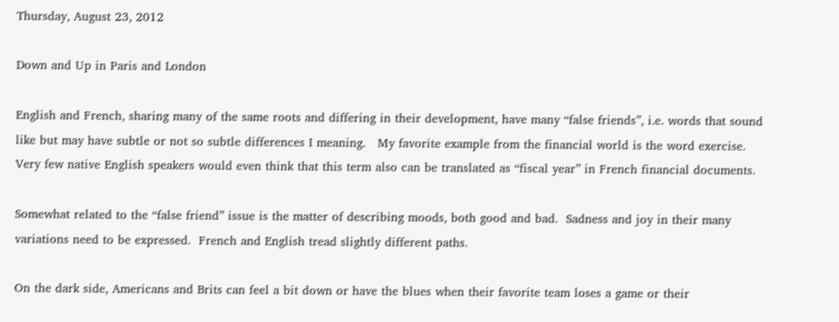Thursday, August 23, 2012

Down and Up in Paris and London

English and French, sharing many of the same roots and differing in their development, have many “false friends”, i.e. words that sound like but may have subtle or not so subtle differences I meaning.   My favorite example from the financial world is the word exercise.  Very few native English speakers would even think that this term also can be translated as “fiscal year” in French financial documents.

Somewhat related to the “false friend” issue is the matter of describing moods, both good and bad.  Sadness and joy in their many variations need to be expressed.  French and English tread slightly different paths.

On the dark side, Americans and Brits can feel a bit down or have the blues when their favorite team loses a game or their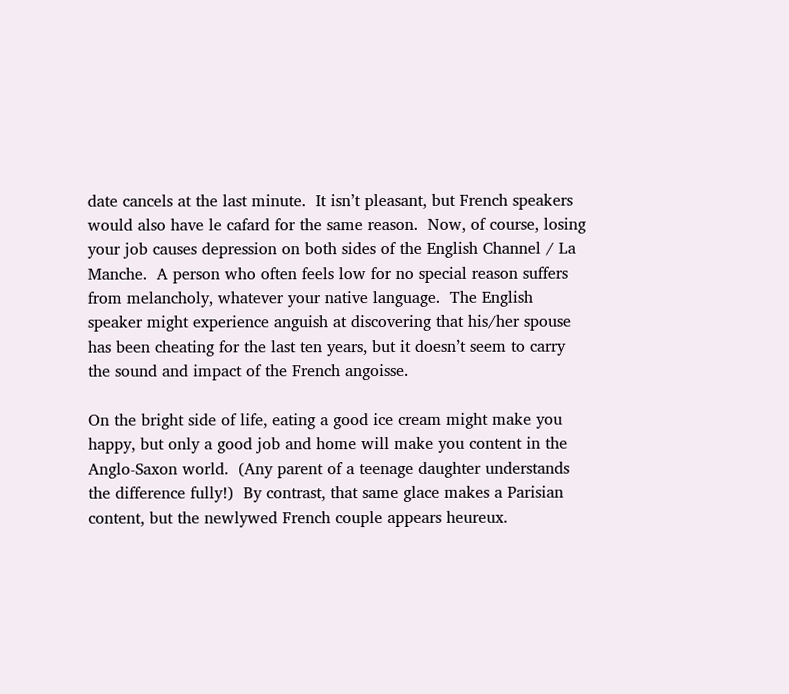date cancels at the last minute.  It isn’t pleasant, but French speakers would also have le cafard for the same reason.  Now, of course, losing your job causes depression on both sides of the English Channel / La Manche.  A person who often feels low for no special reason suffers from melancholy, whatever your native language.  The English speaker might experience anguish at discovering that his/her spouse has been cheating for the last ten years, but it doesn’t seem to carry the sound and impact of the French angoisse.

On the bright side of life, eating a good ice cream might make you happy, but only a good job and home will make you content in the Anglo-Saxon world.  (Any parent of a teenage daughter understands the difference fully!)  By contrast, that same glace makes a Parisian content, but the newlywed French couple appears heureux.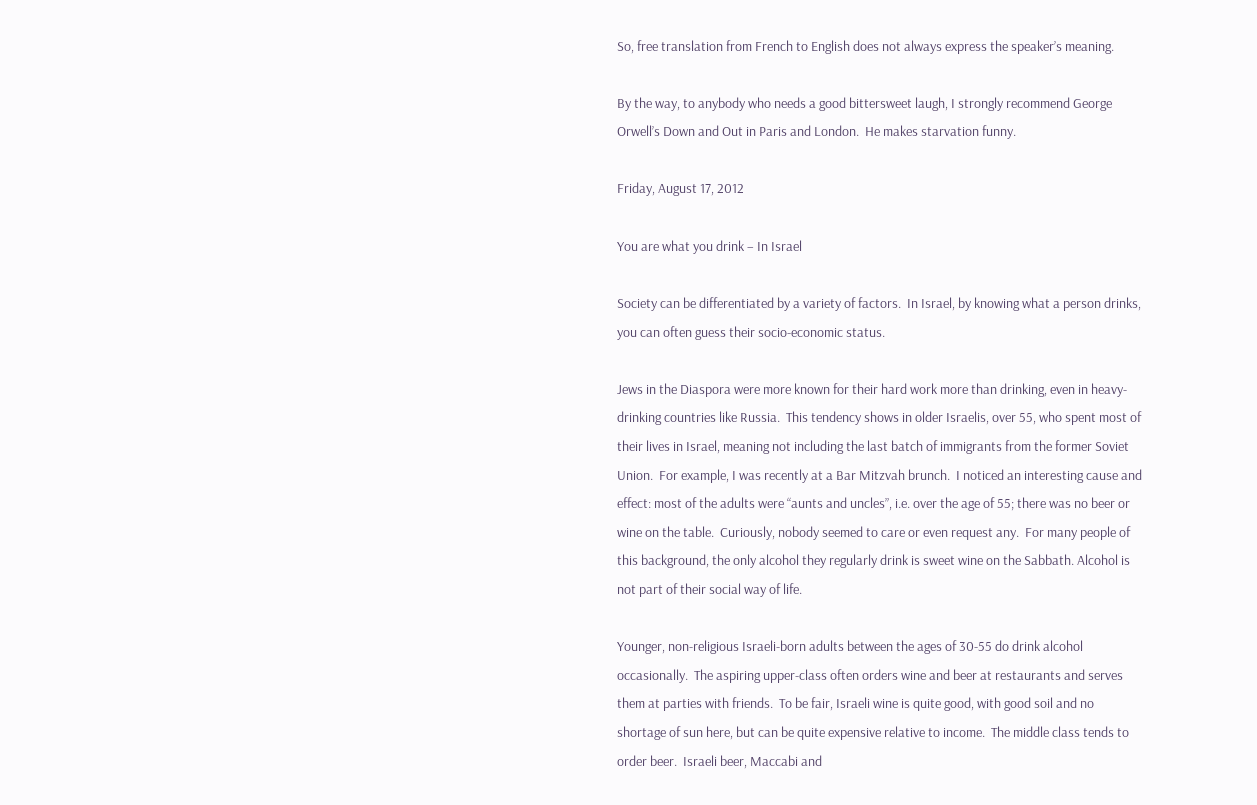So, free translation from French to English does not always express the speaker’s meaning.

By the way, to anybody who needs a good bittersweet laugh, I strongly recommend George Orwell’s Down and Out in Paris and London.  He makes starvation funny.

Friday, August 17, 2012

You are what you drink – In Israel

Society can be differentiated by a variety of factors.  In Israel, by knowing what a person drinks, you can often guess their socio-economic status.

Jews in the Diaspora were more known for their hard work more than drinking, even in heavy-drinking countries like Russia.  This tendency shows in older Israelis, over 55, who spent most of their lives in Israel, meaning not including the last batch of immigrants from the former Soviet Union.  For example, I was recently at a Bar Mitzvah brunch.  I noticed an interesting cause and effect: most of the adults were “aunts and uncles”, i.e. over the age of 55; there was no beer or wine on the table.  Curiously, nobody seemed to care or even request any.  For many people of this background, the only alcohol they regularly drink is sweet wine on the Sabbath. Alcohol is not part of their social way of life.

Younger, non-religious Israeli-born adults between the ages of 30-55 do drink alcohol occasionally.  The aspiring upper-class often orders wine and beer at restaurants and serves them at parties with friends.  To be fair, Israeli wine is quite good, with good soil and no shortage of sun here, but can be quite expensive relative to income.  The middle class tends to order beer.  Israeli beer, Maccabi and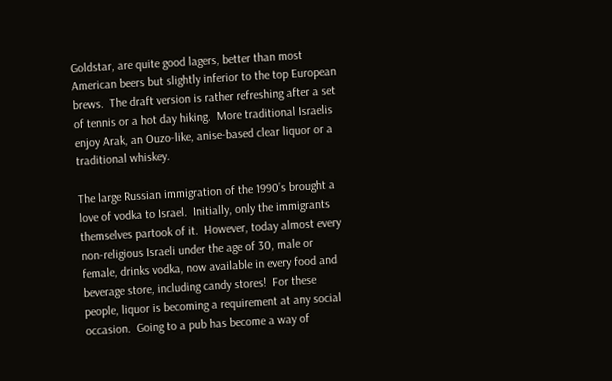Goldstar, are quite good lagers, better than most American beers but slightly inferior to the top European brews.  The draft version is rather refreshing after a set of tennis or a hot day hiking.  More traditional Israelis enjoy Arak, an Ouzo-like, anise-based clear liquor or a traditional whiskey.

The large Russian immigration of the 1990’s brought a love of vodka to Israel.  Initially, only the immigrants themselves partook of it.  However, today almost every non-religious Israeli under the age of 30, male or female, drinks vodka, now available in every food and beverage store, including candy stores!  For these people, liquor is becoming a requirement at any social occasion.  Going to a pub has become a way of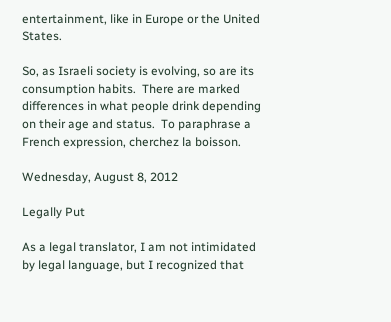entertainment, like in Europe or the United States.

So, as Israeli society is evolving, so are its consumption habits.  There are marked differences in what people drink depending on their age and status.  To paraphrase a French expression, cherchez la boisson.

Wednesday, August 8, 2012

Legally Put

As a legal translator, I am not intimidated by legal language, but I recognized that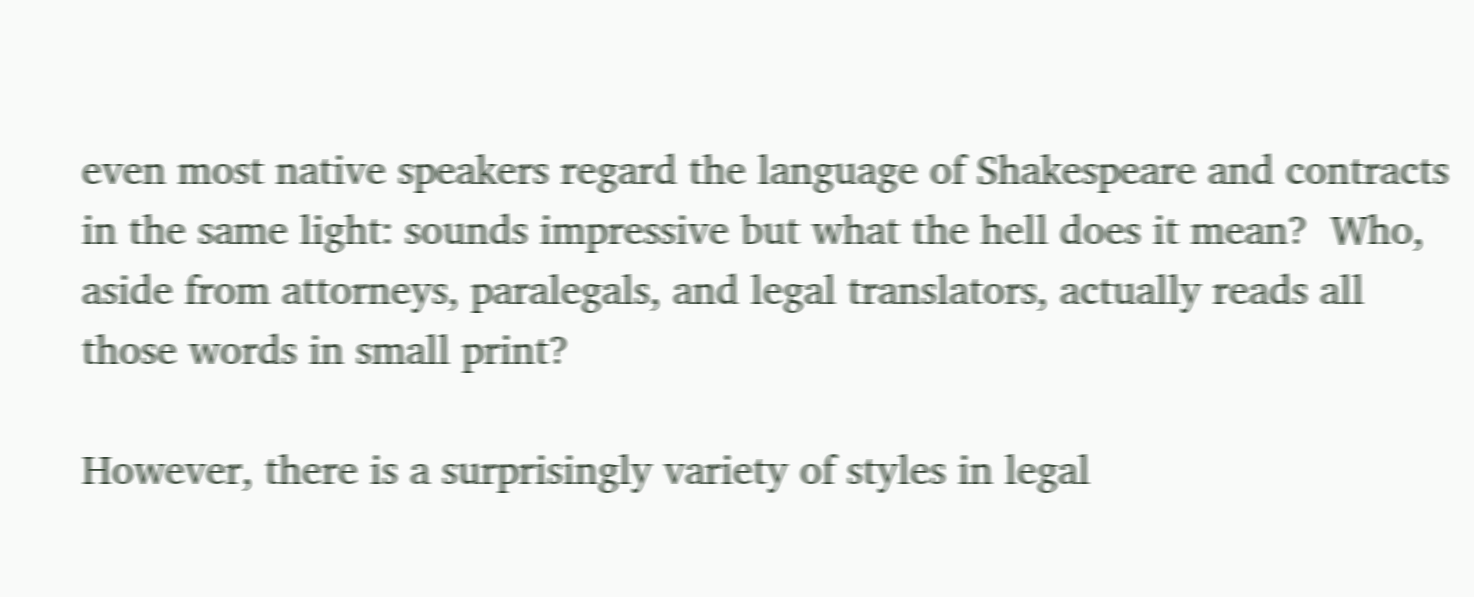even most native speakers regard the language of Shakespeare and contracts in the same light: sounds impressive but what the hell does it mean?  Who, aside from attorneys, paralegals, and legal translators, actually reads all those words in small print?

However, there is a surprisingly variety of styles in legal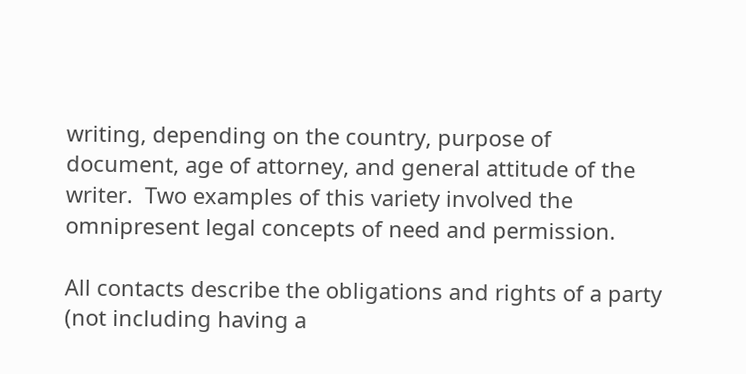writing, depending on the country, purpose of document, age of attorney, and general attitude of the writer.  Two examples of this variety involved the omnipresent legal concepts of need and permission.

All contacts describe the obligations and rights of a party (not including having a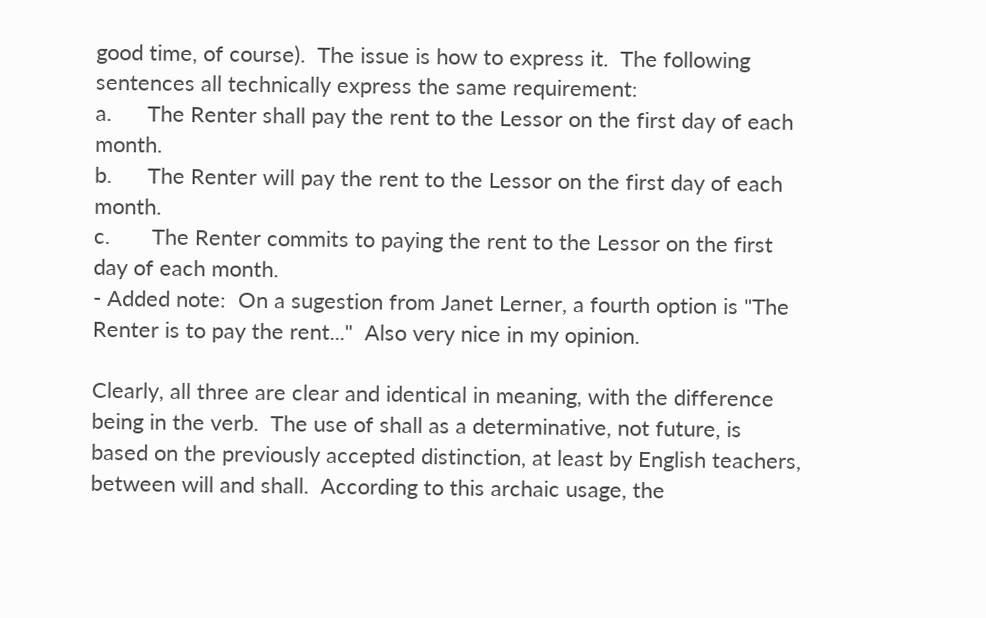good time, of course).  The issue is how to express it.  The following sentences all technically express the same requirement:
a.      The Renter shall pay the rent to the Lessor on the first day of each month.
b.      The Renter will pay the rent to the Lessor on the first day of each month.
c.       The Renter commits to paying the rent to the Lessor on the first day of each month.
- Added note:  On a sugestion from Janet Lerner, a fourth option is "The Renter is to pay the rent..."  Also very nice in my opinion.

Clearly, all three are clear and identical in meaning, with the difference being in the verb.  The use of shall as a determinative, not future, is based on the previously accepted distinction, at least by English teachers, between will and shall.  According to this archaic usage, the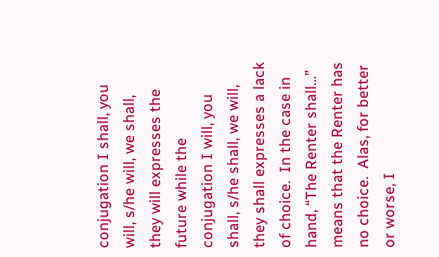conjugation I shall, you will, s/he will, we shall, they will expresses the future while the conjugation I will, you shall, s/he shall, we will, they shall expresses a lack of choice.  In the case in hand, “The Renter shall…” means that the Renter has no choice.  Alas, for better or worse, I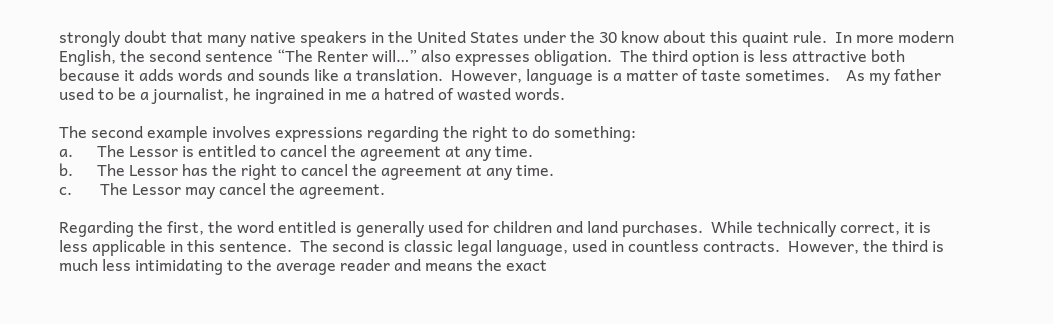strongly doubt that many native speakers in the United States under the 30 know about this quaint rule.  In more modern English, the second sentence “The Renter will…” also expresses obligation.  The third option is less attractive both because it adds words and sounds like a translation.  However, language is a matter of taste sometimes.    As my father used to be a journalist, he ingrained in me a hatred of wasted words.

The second example involves expressions regarding the right to do something:
a.      The Lessor is entitled to cancel the agreement at any time.
b.      The Lessor has the right to cancel the agreement at any time.
c.       The Lessor may cancel the agreement.

Regarding the first, the word entitled is generally used for children and land purchases.  While technically correct, it is less applicable in this sentence.  The second is classic legal language, used in countless contracts.  However, the third is much less intimidating to the average reader and means the exact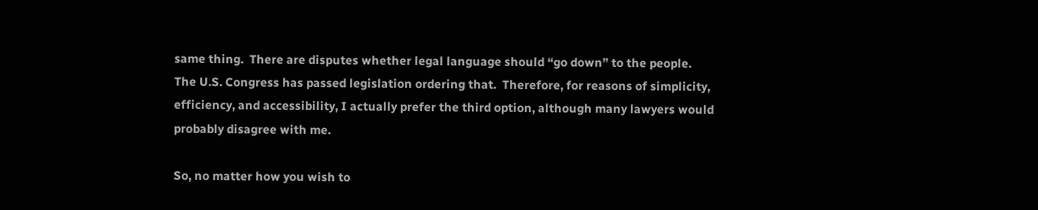same thing.  There are disputes whether legal language should “go down” to the people.  The U.S. Congress has passed legislation ordering that.  Therefore, for reasons of simplicity, efficiency, and accessibility, I actually prefer the third option, although many lawyers would probably disagree with me.

So, no matter how you wish to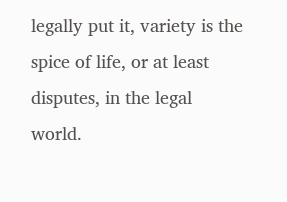legally put it, variety is the spice of life, or at least disputes, in the legal world.